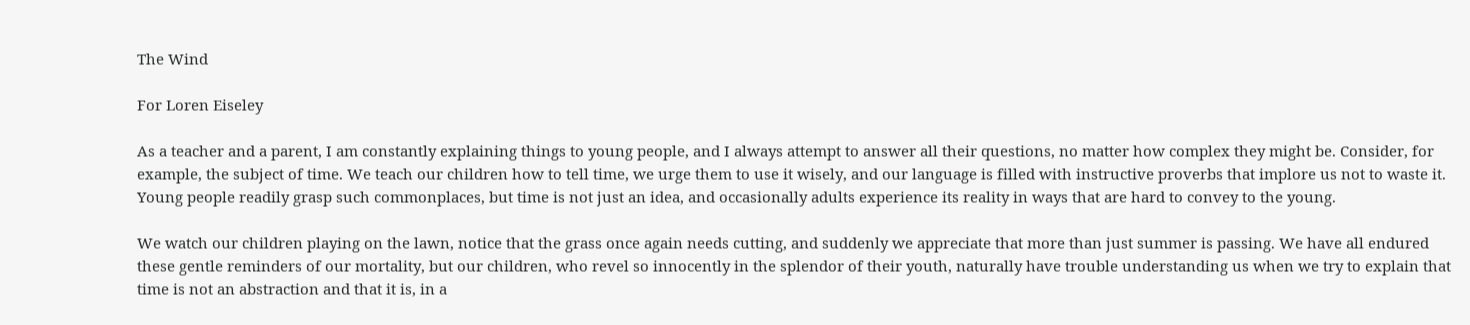The Wind

For Loren Eiseley

As a teacher and a parent, I am constantly explaining things to young people, and I always attempt to answer all their questions, no matter how complex they might be. Consider, for example, the subject of time. We teach our children how to tell time, we urge them to use it wisely, and our language is filled with instructive proverbs that implore us not to waste it. Young people readily grasp such commonplaces, but time is not just an idea, and occasionally adults experience its reality in ways that are hard to convey to the young.

We watch our children playing on the lawn, notice that the grass once again needs cutting, and suddenly we appreciate that more than just summer is passing. We have all endured these gentle reminders of our mortality, but our children, who revel so innocently in the splendor of their youth, naturally have trouble understanding us when we try to explain that time is not an abstraction and that it is, in a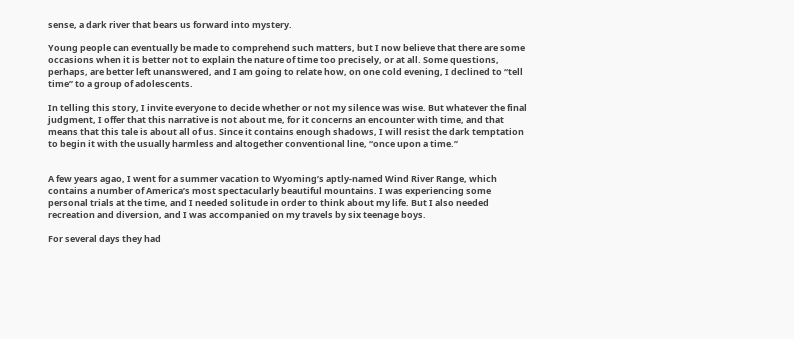sense, a dark river that bears us forward into mystery.

Young people can eventually be made to comprehend such matters, but I now believe that there are some occasions when it is better not to explain the nature of time too precisely, or at all. Some questions, perhaps, are better left unanswered, and I am going to relate how, on one cold evening, I declined to “tell time” to a group of adolescents.

In telling this story, I invite everyone to decide whether or not my silence was wise. But whatever the final judgment, I offer that this narrative is not about me, for it concerns an encounter with time, and that means that this tale is about all of us. Since it contains enough shadows, I will resist the dark temptation to begin it with the usually harmless and altogether conventional line, “once upon a time.”


A few years agao, I went for a summer vacation to Wyoming’s aptly-named Wind River Range, which contains a number of America’s most spectacularly beautiful mountains. I was experiencing some personal trials at the time, and I needed solitude in order to think about my life. But I also needed recreation and diversion, and I was accompanied on my travels by six teenage boys.

For several days they had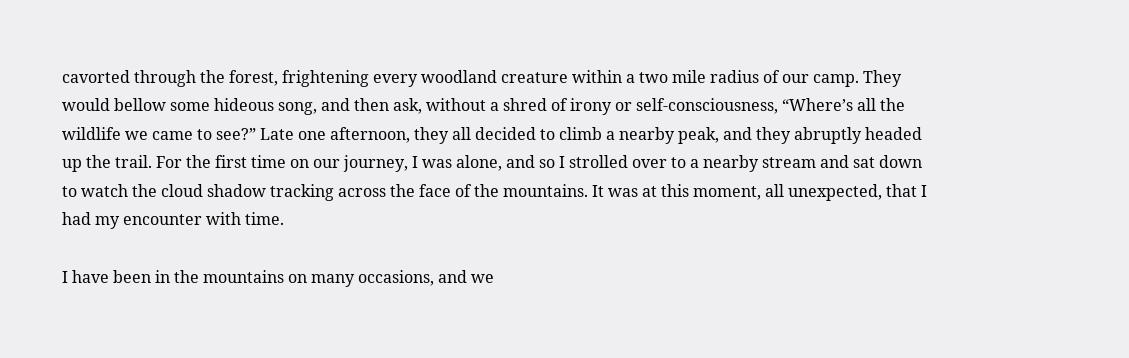cavorted through the forest, frightening every woodland creature within a two mile radius of our camp. They would bellow some hideous song, and then ask, without a shred of irony or self-consciousness, “Where’s all the wildlife we came to see?” Late one afternoon, they all decided to climb a nearby peak, and they abruptly headed up the trail. For the first time on our journey, I was alone, and so I strolled over to a nearby stream and sat down to watch the cloud shadow tracking across the face of the mountains. It was at this moment, all unexpected, that I had my encounter with time.

I have been in the mountains on many occasions, and we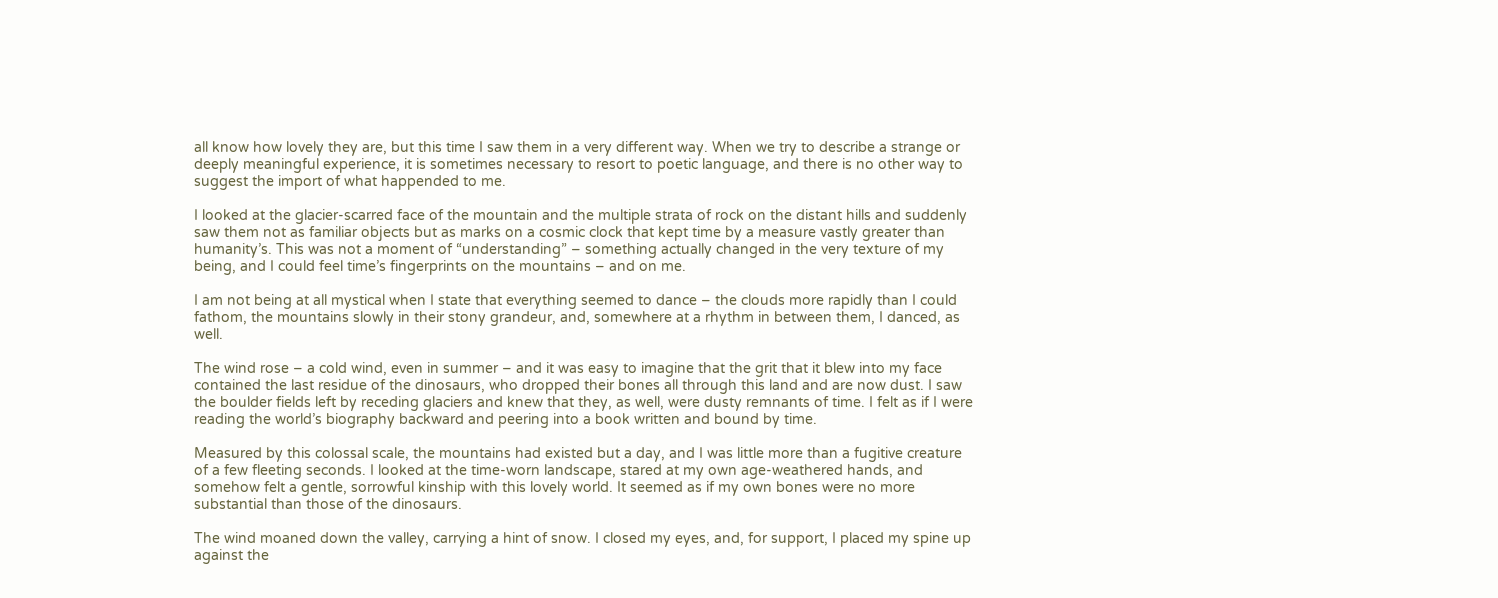all know how lovely they are, but this time I saw them in a very different way. When we try to describe a strange or deeply meaningful experience, it is sometimes necessary to resort to poetic language, and there is no other way to suggest the import of what happended to me.

I looked at the glacier-scarred face of the mountain and the multiple strata of rock on the distant hills and suddenly saw them not as familiar objects but as marks on a cosmic clock that kept time by a measure vastly greater than humanity’s. This was not a moment of “understanding” – something actually changed in the very texture of my being, and I could feel time’s fingerprints on the mountains – and on me.

I am not being at all mystical when I state that everything seemed to dance – the clouds more rapidly than I could fathom, the mountains slowly in their stony grandeur, and, somewhere at a rhythm in between them, I danced, as well.

The wind rose – a cold wind, even in summer – and it was easy to imagine that the grit that it blew into my face contained the last residue of the dinosaurs, who dropped their bones all through this land and are now dust. I saw the boulder fields left by receding glaciers and knew that they, as well, were dusty remnants of time. I felt as if I were reading the world’s biography backward and peering into a book written and bound by time.

Measured by this colossal scale, the mountains had existed but a day, and I was little more than a fugitive creature of a few fleeting seconds. I looked at the time-worn landscape, stared at my own age-weathered hands, and somehow felt a gentle, sorrowful kinship with this lovely world. It seemed as if my own bones were no more substantial than those of the dinosaurs.

The wind moaned down the valley, carrying a hint of snow. I closed my eyes, and, for support, I placed my spine up against the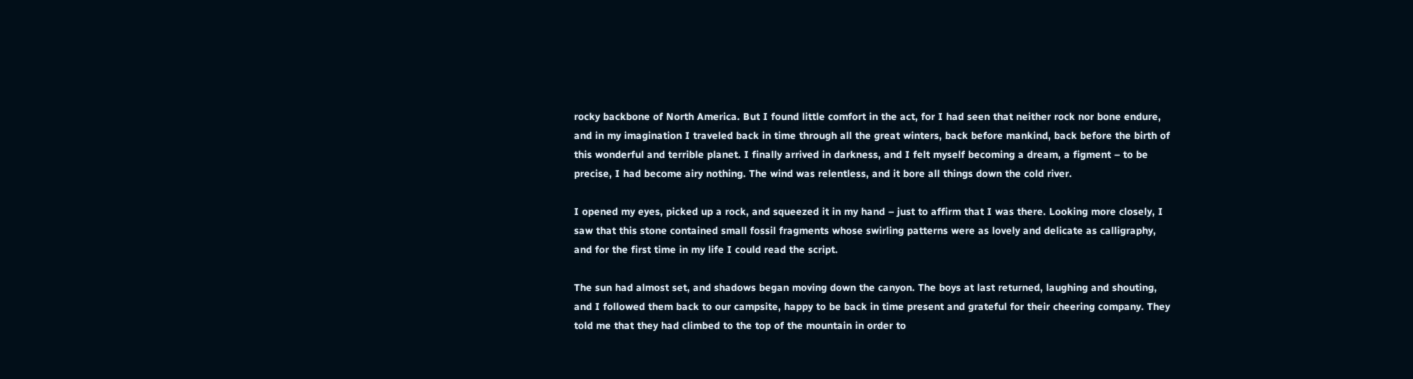rocky backbone of North America. But I found little comfort in the act, for I had seen that neither rock nor bone endure, and in my imagination I traveled back in time through all the great winters, back before mankind, back before the birth of this wonderful and terrible planet. I finally arrived in darkness, and I felt myself becoming a dream, a figment – to be precise, I had become airy nothing. The wind was relentless, and it bore all things down the cold river.

I opened my eyes, picked up a rock, and squeezed it in my hand – just to affirm that I was there. Looking more closely, I saw that this stone contained small fossil fragments whose swirling patterns were as lovely and delicate as calligraphy, and for the first time in my life I could read the script.

The sun had almost set, and shadows began moving down the canyon. The boys at last returned, laughing and shouting, and I followed them back to our campsite, happy to be back in time present and grateful for their cheering company. They told me that they had climbed to the top of the mountain in order to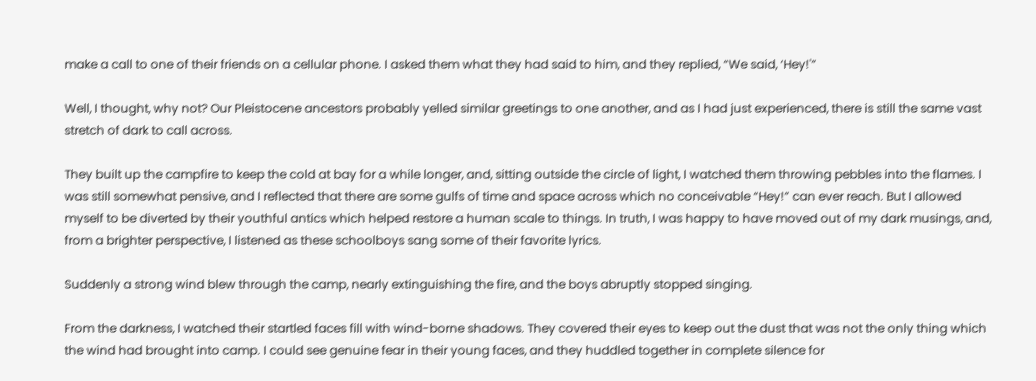make a call to one of their friends on a cellular phone. I asked them what they had said to him, and they replied, “We said, ‘Hey!'”

Well, I thought, why not? Our Pleistocene ancestors probably yelled similar greetings to one another, and as I had just experienced, there is still the same vast stretch of dark to call across.

They built up the campfire to keep the cold at bay for a while longer, and, sitting outside the circle of light, I watched them throwing pebbles into the flames. I was still somewhat pensive, and I reflected that there are some gulfs of time and space across which no conceivable “Hey!” can ever reach. But I allowed myself to be diverted by their youthful antics which helped restore a human scale to things. In truth, I was happy to have moved out of my dark musings, and, from a brighter perspective, I listened as these schoolboys sang some of their favorite lyrics.

Suddenly a strong wind blew through the camp, nearly extinguishing the fire, and the boys abruptly stopped singing.

From the darkness, I watched their startled faces fill with wind-borne shadows. They covered their eyes to keep out the dust that was not the only thing which the wind had brought into camp. I could see genuine fear in their young faces, and they huddled together in complete silence for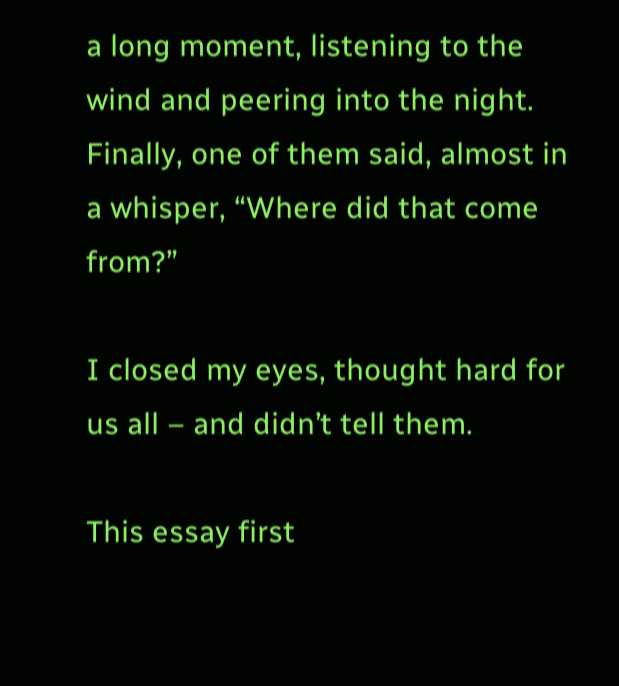a long moment, listening to the wind and peering into the night. Finally, one of them said, almost in a whisper, “Where did that come from?”

I closed my eyes, thought hard for us all – and didn’t tell them.

This essay first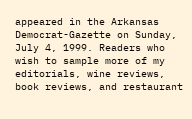appeared in the Arkansas Democrat-Gazette on Sunday, July 4, 1999. Readers who wish to sample more of my editorials, wine reviews, book reviews, and restaurant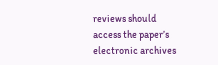reviews should access the paper’s electronic archives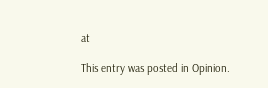at

This entry was posted in Opinion.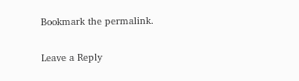Bookmark the permalink.

Leave a Reply